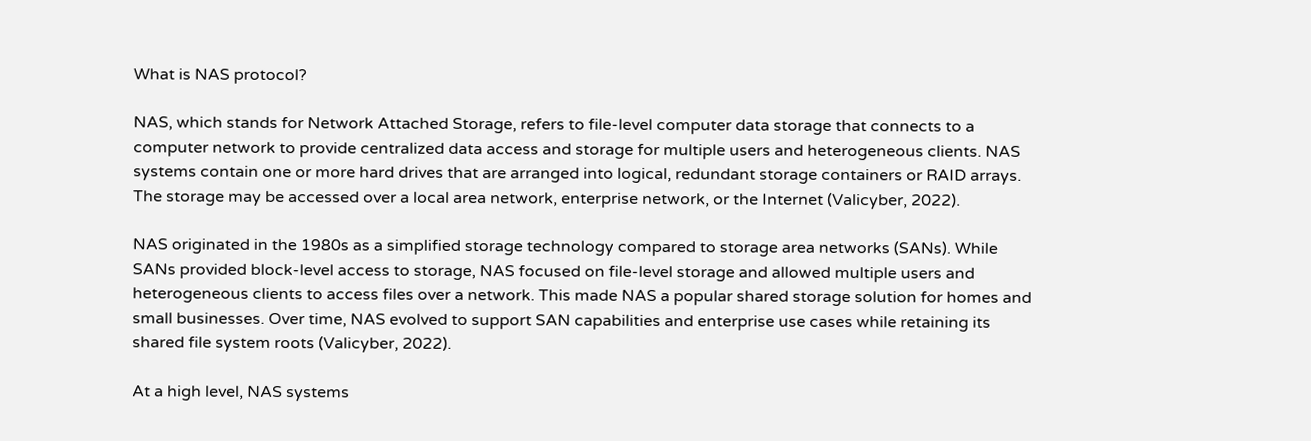What is NAS protocol?

NAS, which stands for Network Attached Storage, refers to file-level computer data storage that connects to a computer network to provide centralized data access and storage for multiple users and heterogeneous clients. NAS systems contain one or more hard drives that are arranged into logical, redundant storage containers or RAID arrays. The storage may be accessed over a local area network, enterprise network, or the Internet (Valicyber, 2022).

NAS originated in the 1980s as a simplified storage technology compared to storage area networks (SANs). While SANs provided block-level access to storage, NAS focused on file-level storage and allowed multiple users and heterogeneous clients to access files over a network. This made NAS a popular shared storage solution for homes and small businesses. Over time, NAS evolved to support SAN capabilities and enterprise use cases while retaining its shared file system roots (Valicyber, 2022).

At a high level, NAS systems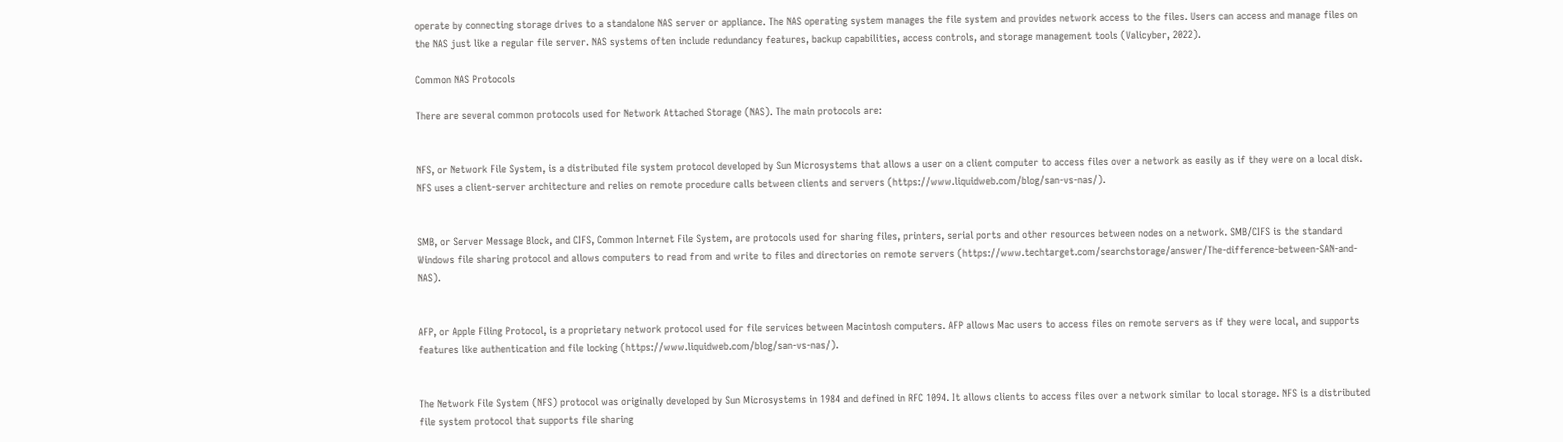operate by connecting storage drives to a standalone NAS server or appliance. The NAS operating system manages the file system and provides network access to the files. Users can access and manage files on the NAS just like a regular file server. NAS systems often include redundancy features, backup capabilities, access controls, and storage management tools (Valicyber, 2022).

Common NAS Protocols

There are several common protocols used for Network Attached Storage (NAS). The main protocols are:


NFS, or Network File System, is a distributed file system protocol developed by Sun Microsystems that allows a user on a client computer to access files over a network as easily as if they were on a local disk. NFS uses a client-server architecture and relies on remote procedure calls between clients and servers (https://www.liquidweb.com/blog/san-vs-nas/).


SMB, or Server Message Block, and CIFS, Common Internet File System, are protocols used for sharing files, printers, serial ports and other resources between nodes on a network. SMB/CIFS is the standard Windows file sharing protocol and allows computers to read from and write to files and directories on remote servers (https://www.techtarget.com/searchstorage/answer/The-difference-between-SAN-and-NAS).


AFP, or Apple Filing Protocol, is a proprietary network protocol used for file services between Macintosh computers. AFP allows Mac users to access files on remote servers as if they were local, and supports features like authentication and file locking (https://www.liquidweb.com/blog/san-vs-nas/).


The Network File System (NFS) protocol was originally developed by Sun Microsystems in 1984 and defined in RFC 1094. It allows clients to access files over a network similar to local storage. NFS is a distributed file system protocol that supports file sharing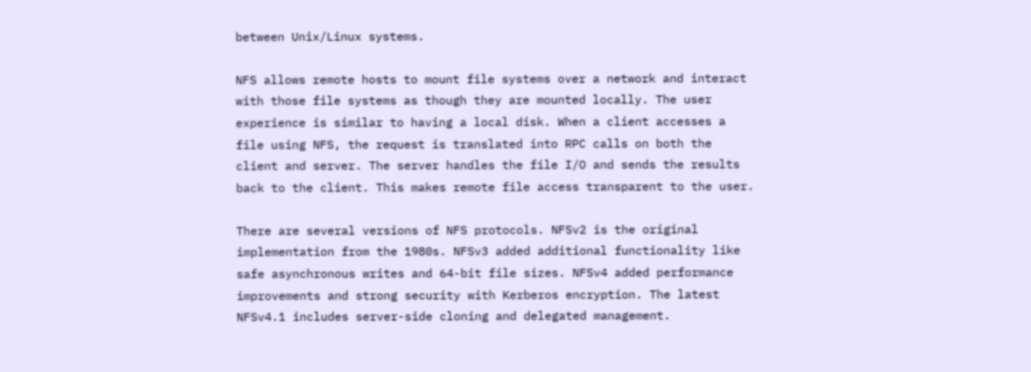between Unix/Linux systems.

NFS allows remote hosts to mount file systems over a network and interact with those file systems as though they are mounted locally. The user experience is similar to having a local disk. When a client accesses a file using NFS, the request is translated into RPC calls on both the client and server. The server handles the file I/O and sends the results back to the client. This makes remote file access transparent to the user.

There are several versions of NFS protocols. NFSv2 is the original implementation from the 1980s. NFSv3 added additional functionality like safe asynchronous writes and 64-bit file sizes. NFSv4 added performance improvements and strong security with Kerberos encryption. The latest NFSv4.1 includes server-side cloning and delegated management.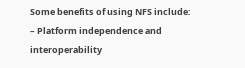Some benefits of using NFS include:
– Platform independence and interoperability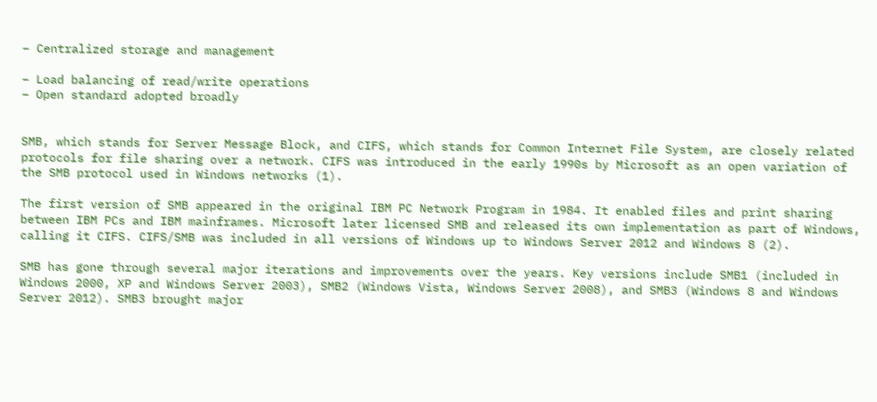– Centralized storage and management

– Load balancing of read/write operations
– Open standard adopted broadly


SMB, which stands for Server Message Block, and CIFS, which stands for Common Internet File System, are closely related protocols for file sharing over a network. CIFS was introduced in the early 1990s by Microsoft as an open variation of the SMB protocol used in Windows networks (1).

The first version of SMB appeared in the original IBM PC Network Program in 1984. It enabled files and print sharing between IBM PCs and IBM mainframes. Microsoft later licensed SMB and released its own implementation as part of Windows, calling it CIFS. CIFS/SMB was included in all versions of Windows up to Windows Server 2012 and Windows 8 (2).

SMB has gone through several major iterations and improvements over the years. Key versions include SMB1 (included in Windows 2000, XP and Windows Server 2003), SMB2 (Windows Vista, Windows Server 2008), and SMB3 (Windows 8 and Windows Server 2012). SMB3 brought major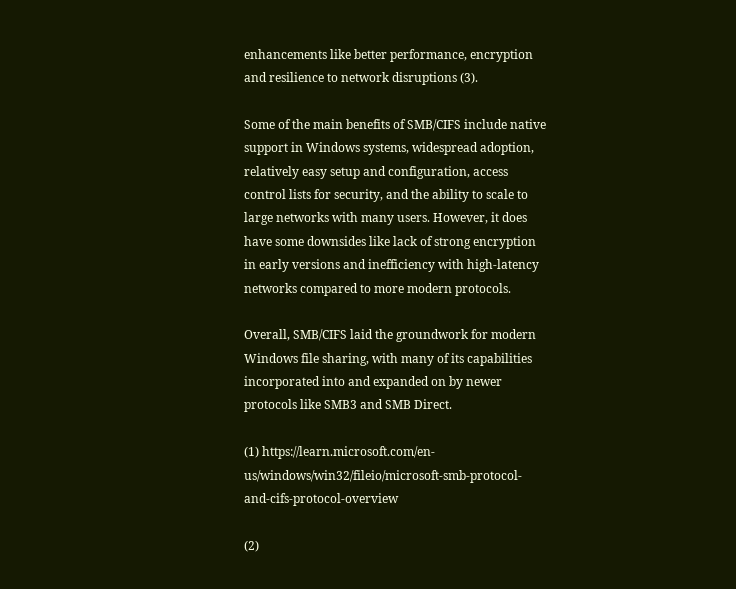enhancements like better performance, encryption and resilience to network disruptions (3).

Some of the main benefits of SMB/CIFS include native support in Windows systems, widespread adoption, relatively easy setup and configuration, access control lists for security, and the ability to scale to large networks with many users. However, it does have some downsides like lack of strong encryption in early versions and inefficiency with high-latency networks compared to more modern protocols.

Overall, SMB/CIFS laid the groundwork for modern Windows file sharing, with many of its capabilities incorporated into and expanded on by newer protocols like SMB3 and SMB Direct.

(1) https://learn.microsoft.com/en-us/windows/win32/fileio/microsoft-smb-protocol-and-cifs-protocol-overview

(2)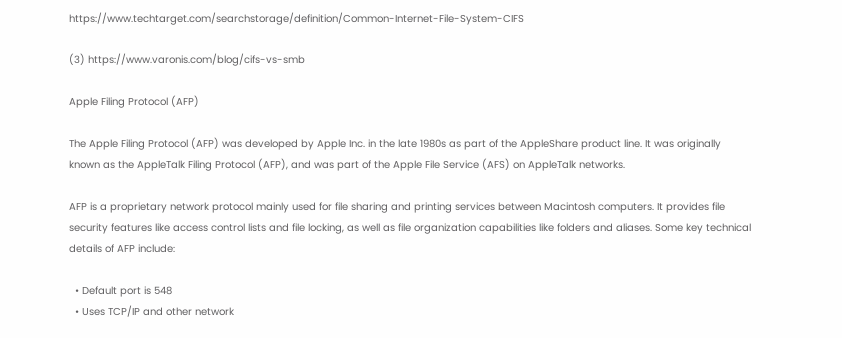https://www.techtarget.com/searchstorage/definition/Common-Internet-File-System-CIFS

(3) https://www.varonis.com/blog/cifs-vs-smb

Apple Filing Protocol (AFP)

The Apple Filing Protocol (AFP) was developed by Apple Inc. in the late 1980s as part of the AppleShare product line. It was originally known as the AppleTalk Filing Protocol (AFP), and was part of the Apple File Service (AFS) on AppleTalk networks.

AFP is a proprietary network protocol mainly used for file sharing and printing services between Macintosh computers. It provides file security features like access control lists and file locking, as well as file organization capabilities like folders and aliases. Some key technical details of AFP include:

  • Default port is 548
  • Uses TCP/IP and other network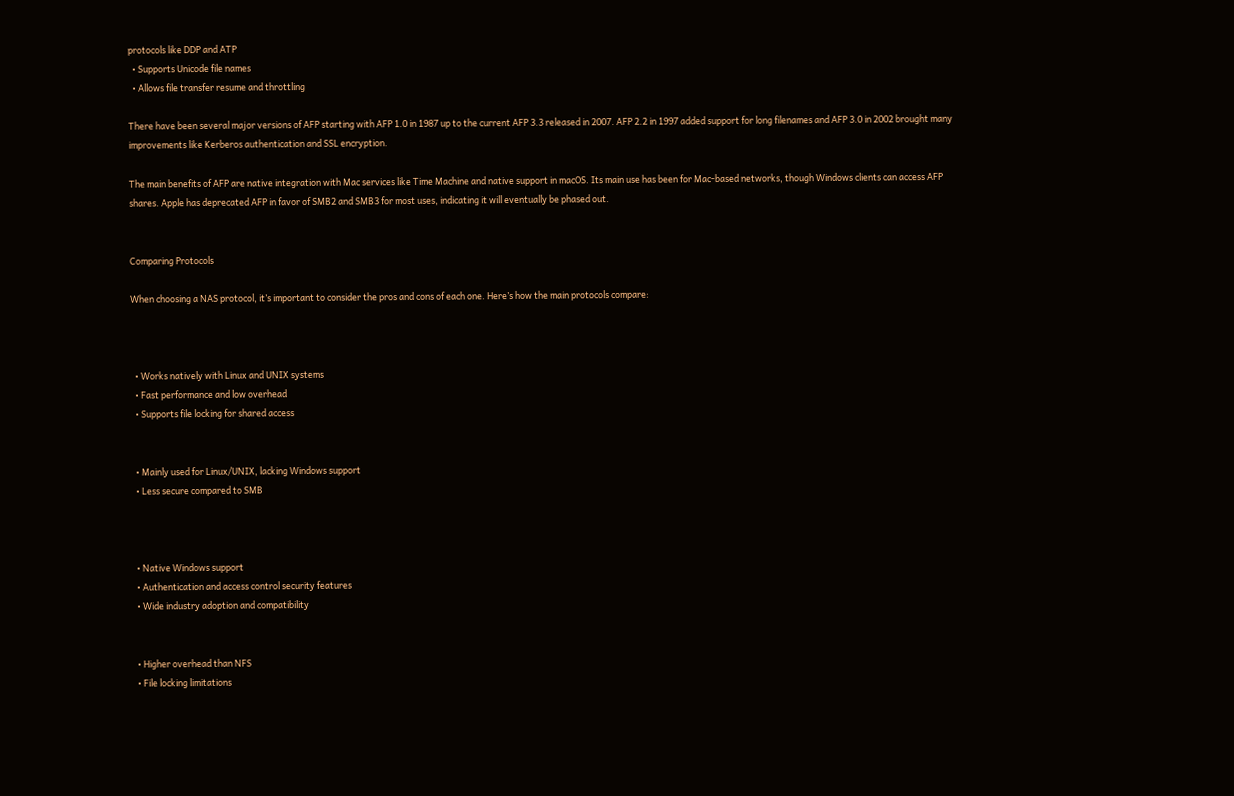protocols like DDP and ATP
  • Supports Unicode file names
  • Allows file transfer resume and throttling

There have been several major versions of AFP starting with AFP 1.0 in 1987 up to the current AFP 3.3 released in 2007. AFP 2.2 in 1997 added support for long filenames and AFP 3.0 in 2002 brought many improvements like Kerberos authentication and SSL encryption.

The main benefits of AFP are native integration with Mac services like Time Machine and native support in macOS. Its main use has been for Mac-based networks, though Windows clients can access AFP shares. Apple has deprecated AFP in favor of SMB2 and SMB3 for most uses, indicating it will eventually be phased out.


Comparing Protocols

When choosing a NAS protocol, it’s important to consider the pros and cons of each one. Here’s how the main protocols compare:



  • Works natively with Linux and UNIX systems
  • Fast performance and low overhead
  • Supports file locking for shared access


  • Mainly used for Linux/UNIX, lacking Windows support
  • Less secure compared to SMB



  • Native Windows support
  • Authentication and access control security features
  • Wide industry adoption and compatibility


  • Higher overhead than NFS
  • File locking limitations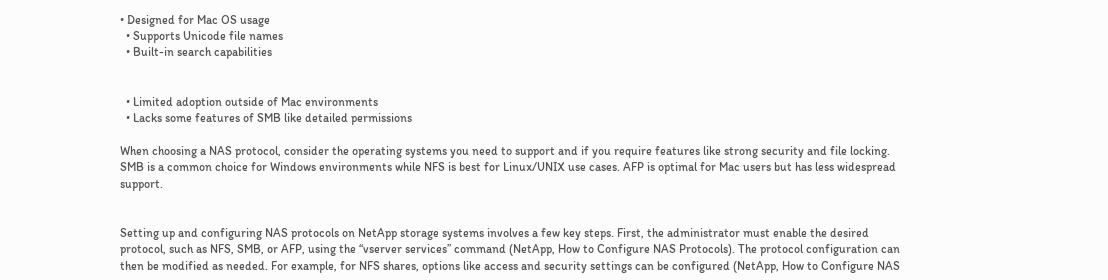• Designed for Mac OS usage
  • Supports Unicode file names
  • Built-in search capabilities


  • Limited adoption outside of Mac environments
  • Lacks some features of SMB like detailed permissions

When choosing a NAS protocol, consider the operating systems you need to support and if you require features like strong security and file locking. SMB is a common choice for Windows environments while NFS is best for Linux/UNIX use cases. AFP is optimal for Mac users but has less widespread support.


Setting up and configuring NAS protocols on NetApp storage systems involves a few key steps. First, the administrator must enable the desired protocol, such as NFS, SMB, or AFP, using the “vserver services” command (NetApp, How to Configure NAS Protocols). The protocol configuration can then be modified as needed. For example, for NFS shares, options like access and security settings can be configured (NetApp, How to Configure NAS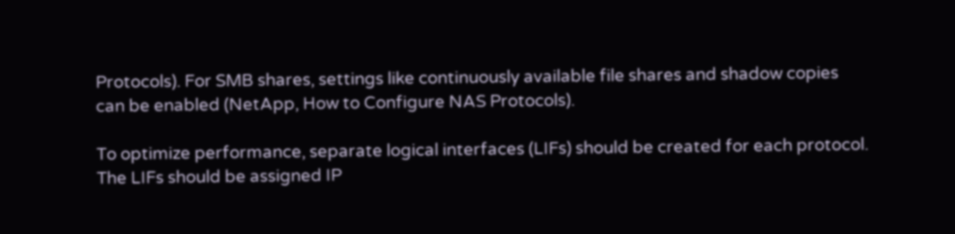Protocols). For SMB shares, settings like continuously available file shares and shadow copies can be enabled (NetApp, How to Configure NAS Protocols).

To optimize performance, separate logical interfaces (LIFs) should be created for each protocol. The LIFs should be assigned IP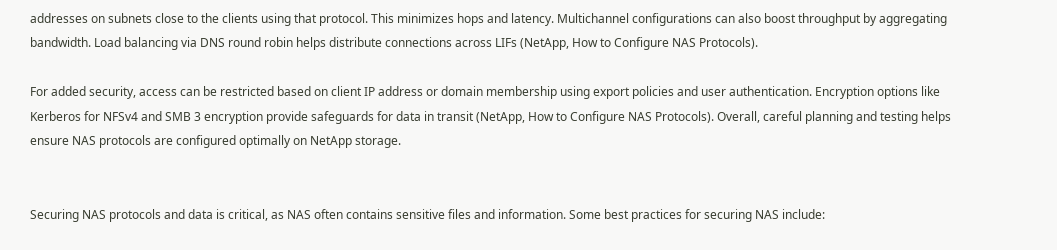addresses on subnets close to the clients using that protocol. This minimizes hops and latency. Multichannel configurations can also boost throughput by aggregating bandwidth. Load balancing via DNS round robin helps distribute connections across LIFs (NetApp, How to Configure NAS Protocols).

For added security, access can be restricted based on client IP address or domain membership using export policies and user authentication. Encryption options like Kerberos for NFSv4 and SMB 3 encryption provide safeguards for data in transit (NetApp, How to Configure NAS Protocols). Overall, careful planning and testing helps ensure NAS protocols are configured optimally on NetApp storage.


Securing NAS protocols and data is critical, as NAS often contains sensitive files and information. Some best practices for securing NAS include: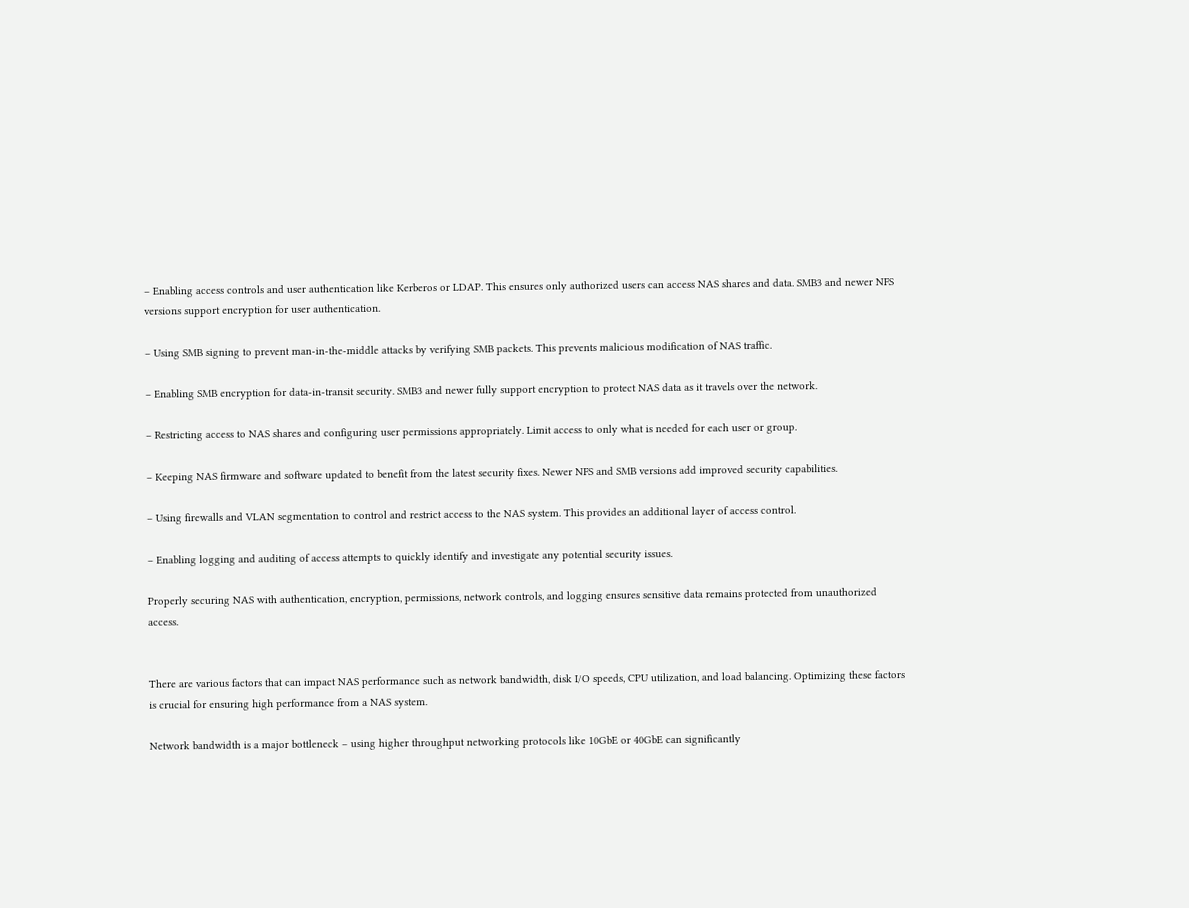– Enabling access controls and user authentication like Kerberos or LDAP. This ensures only authorized users can access NAS shares and data. SMB3 and newer NFS versions support encryption for user authentication.

– Using SMB signing to prevent man-in-the-middle attacks by verifying SMB packets. This prevents malicious modification of NAS traffic.

– Enabling SMB encryption for data-in-transit security. SMB3 and newer fully support encryption to protect NAS data as it travels over the network.

– Restricting access to NAS shares and configuring user permissions appropriately. Limit access to only what is needed for each user or group.

– Keeping NAS firmware and software updated to benefit from the latest security fixes. Newer NFS and SMB versions add improved security capabilities.

– Using firewalls and VLAN segmentation to control and restrict access to the NAS system. This provides an additional layer of access control.

– Enabling logging and auditing of access attempts to quickly identify and investigate any potential security issues.

Properly securing NAS with authentication, encryption, permissions, network controls, and logging ensures sensitive data remains protected from unauthorized access.


There are various factors that can impact NAS performance such as network bandwidth, disk I/O speeds, CPU utilization, and load balancing. Optimizing these factors is crucial for ensuring high performance from a NAS system.

Network bandwidth is a major bottleneck – using higher throughput networking protocols like 10GbE or 40GbE can significantly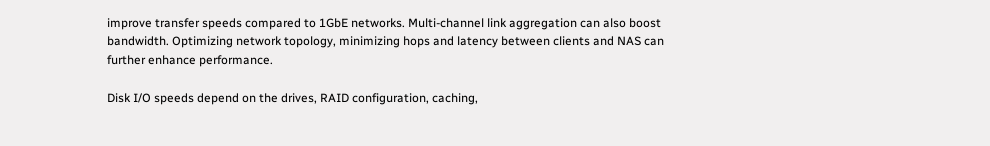improve transfer speeds compared to 1GbE networks. Multi-channel link aggregation can also boost bandwidth. Optimizing network topology, minimizing hops and latency between clients and NAS can further enhance performance.

Disk I/O speeds depend on the drives, RAID configuration, caching,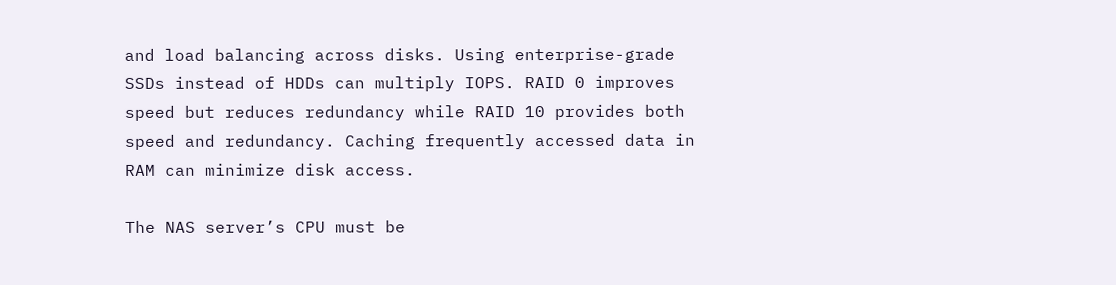and load balancing across disks. Using enterprise-grade SSDs instead of HDDs can multiply IOPS. RAID 0 improves speed but reduces redundancy while RAID 10 provides both speed and redundancy. Caching frequently accessed data in RAM can minimize disk access.

The NAS server’s CPU must be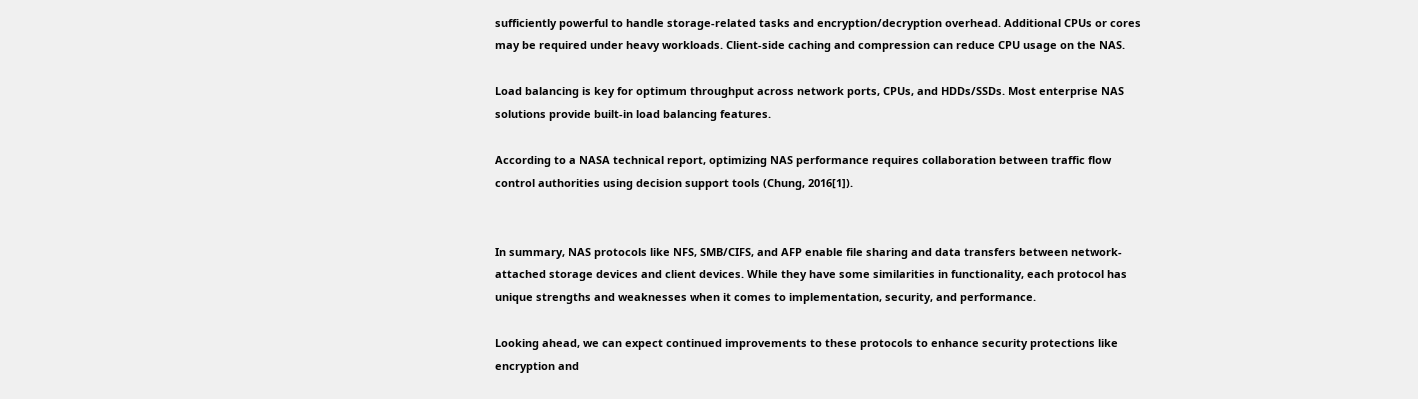sufficiently powerful to handle storage-related tasks and encryption/decryption overhead. Additional CPUs or cores may be required under heavy workloads. Client-side caching and compression can reduce CPU usage on the NAS.

Load balancing is key for optimum throughput across network ports, CPUs, and HDDs/SSDs. Most enterprise NAS solutions provide built-in load balancing features.

According to a NASA technical report, optimizing NAS performance requires collaboration between traffic flow control authorities using decision support tools (Chung, 2016[1]).


In summary, NAS protocols like NFS, SMB/CIFS, and AFP enable file sharing and data transfers between network-attached storage devices and client devices. While they have some similarities in functionality, each protocol has unique strengths and weaknesses when it comes to implementation, security, and performance.

Looking ahead, we can expect continued improvements to these protocols to enhance security protections like encryption and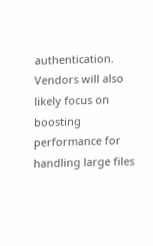authentication. Vendors will also likely focus on boosting performance for handling large files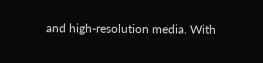and high-resolution media. With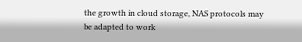the growth in cloud storage, NAS protocols may be adapted to work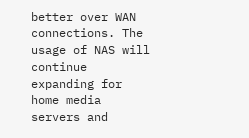better over WAN connections. The usage of NAS will continue expanding for home media servers and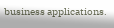business applications.